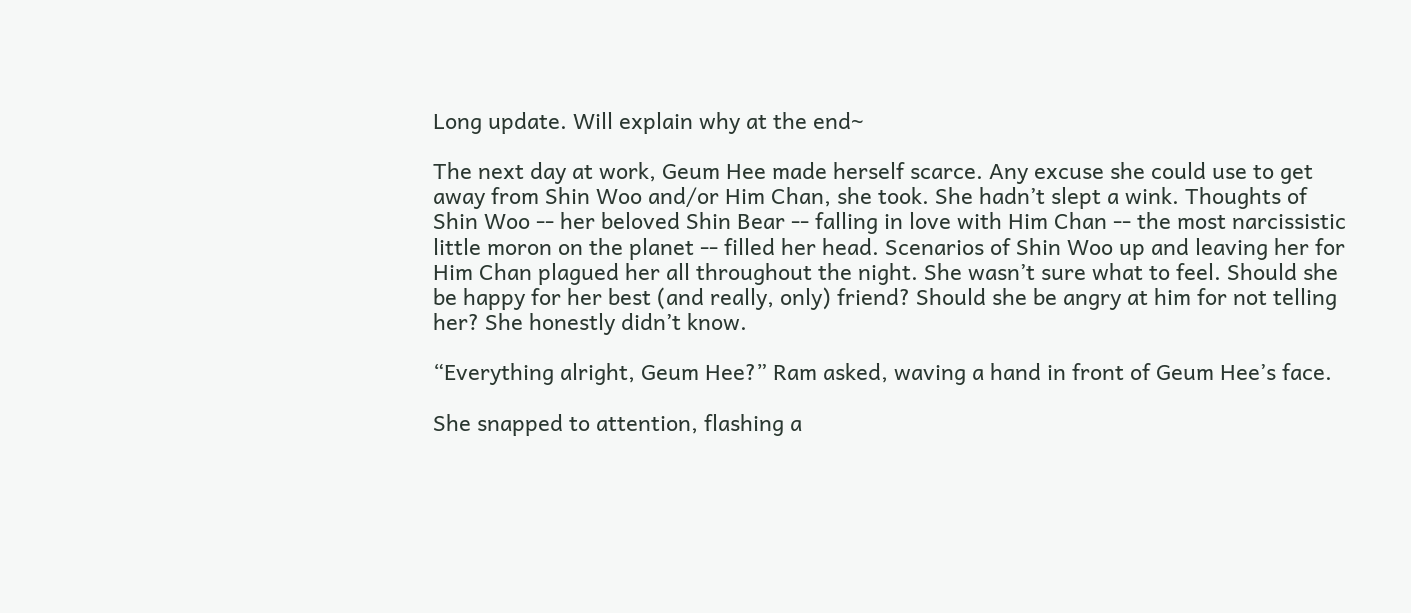Long update. Will explain why at the end~

The next day at work, Geum Hee made herself scarce. Any excuse she could use to get away from Shin Woo and/or Him Chan, she took. She hadn’t slept a wink. Thoughts of Shin Woo -- her beloved Shin Bear -- falling in love with Him Chan -- the most narcissistic little moron on the planet -- filled her head. Scenarios of Shin Woo up and leaving her for Him Chan plagued her all throughout the night. She wasn’t sure what to feel. Should she be happy for her best (and really, only) friend? Should she be angry at him for not telling her? She honestly didn’t know.

“Everything alright, Geum Hee?” Ram asked, waving a hand in front of Geum Hee’s face.

She snapped to attention, flashing a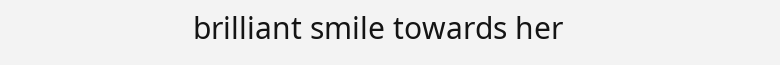brilliant smile towards her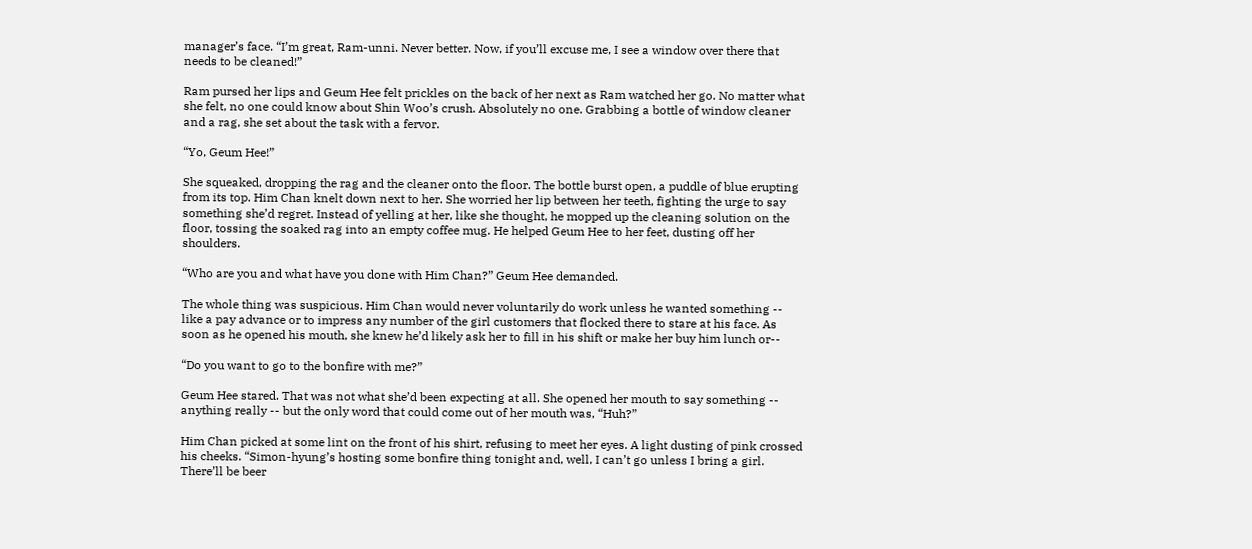manager’s face. “I’m great, Ram-unni. Never better. Now, if you’ll excuse me, I see a window over there that needs to be cleaned!”

Ram pursed her lips and Geum Hee felt prickles on the back of her next as Ram watched her go. No matter what she felt, no one could know about Shin Woo’s crush. Absolutely no one. Grabbing a bottle of window cleaner and a rag, she set about the task with a fervor.

“Yo, Geum Hee!”

She squeaked, dropping the rag and the cleaner onto the floor. The bottle burst open, a puddle of blue erupting from its top. Him Chan knelt down next to her. She worried her lip between her teeth, fighting the urge to say something she’d regret. Instead of yelling at her, like she thought, he mopped up the cleaning solution on the floor, tossing the soaked rag into an empty coffee mug. He helped Geum Hee to her feet, dusting off her shoulders.

“Who are you and what have you done with Him Chan?” Geum Hee demanded.

The whole thing was suspicious. Him Chan would never voluntarily do work unless he wanted something -- like a pay advance or to impress any number of the girl customers that flocked there to stare at his face. As soon as he opened his mouth, she knew he’d likely ask her to fill in his shift or make her buy him lunch or--

“Do you want to go to the bonfire with me?”

Geum Hee stared. That was not what she’d been expecting at all. She opened her mouth to say something -- anything really -- but the only word that could come out of her mouth was, “Huh?”

Him Chan picked at some lint on the front of his shirt, refusing to meet her eyes. A light dusting of pink crossed his cheeks. “Simon-hyung’s hosting some bonfire thing tonight and, well, I can’t go unless I bring a girl. There’ll be beer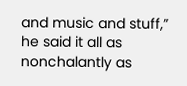and music and stuff,” he said it all as nonchalantly as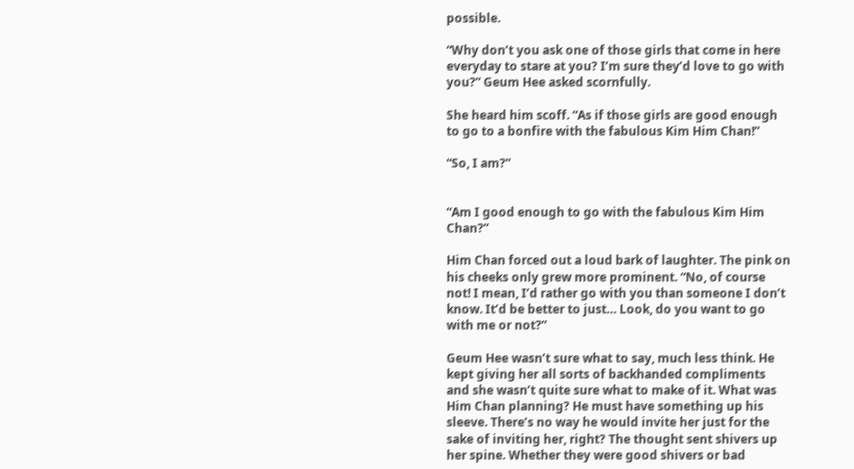possible.

“Why don’t you ask one of those girls that come in here everyday to stare at you? I’m sure they’d love to go with you?” Geum Hee asked scornfully.

She heard him scoff. “As if those girls are good enough to go to a bonfire with the fabulous Kim Him Chan!”

“So, I am?”


“Am I good enough to go with the fabulous Kim Him Chan?”

Him Chan forced out a loud bark of laughter. The pink on his cheeks only grew more prominent. “No, of course not! I mean, I’d rather go with you than someone I don’t know. It’d be better to just… Look, do you want to go with me or not?”

Geum Hee wasn’t sure what to say, much less think. He kept giving her all sorts of backhanded compliments and she wasn’t quite sure what to make of it. What was Him Chan planning? He must have something up his sleeve. There’s no way he would invite her just for the sake of inviting her, right? The thought sent shivers up her spine. Whether they were good shivers or bad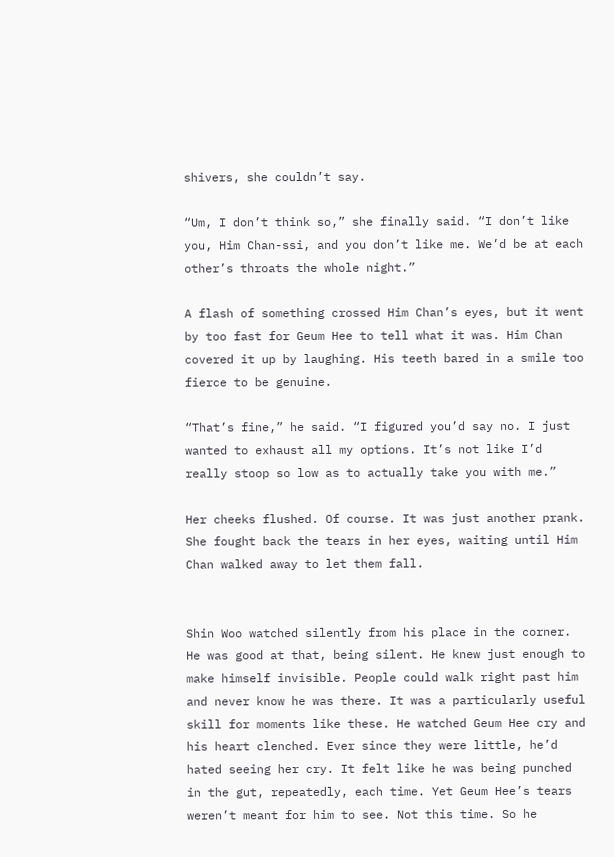shivers, she couldn’t say.

“Um, I don’t think so,” she finally said. “I don’t like you, Him Chan-ssi, and you don’t like me. We’d be at each other’s throats the whole night.”

A flash of something crossed Him Chan’s eyes, but it went by too fast for Geum Hee to tell what it was. Him Chan covered it up by laughing. His teeth bared in a smile too fierce to be genuine.

“That’s fine,” he said. “I figured you’d say no. I just wanted to exhaust all my options. It’s not like I’d really stoop so low as to actually take you with me.”

Her cheeks flushed. Of course. It was just another prank. She fought back the tears in her eyes, waiting until Him Chan walked away to let them fall.


Shin Woo watched silently from his place in the corner. He was good at that, being silent. He knew just enough to make himself invisible. People could walk right past him and never know he was there. It was a particularly useful skill for moments like these. He watched Geum Hee cry and his heart clenched. Ever since they were little, he’d hated seeing her cry. It felt like he was being punched in the gut, repeatedly, each time. Yet Geum Hee’s tears weren’t meant for him to see. Not this time. So he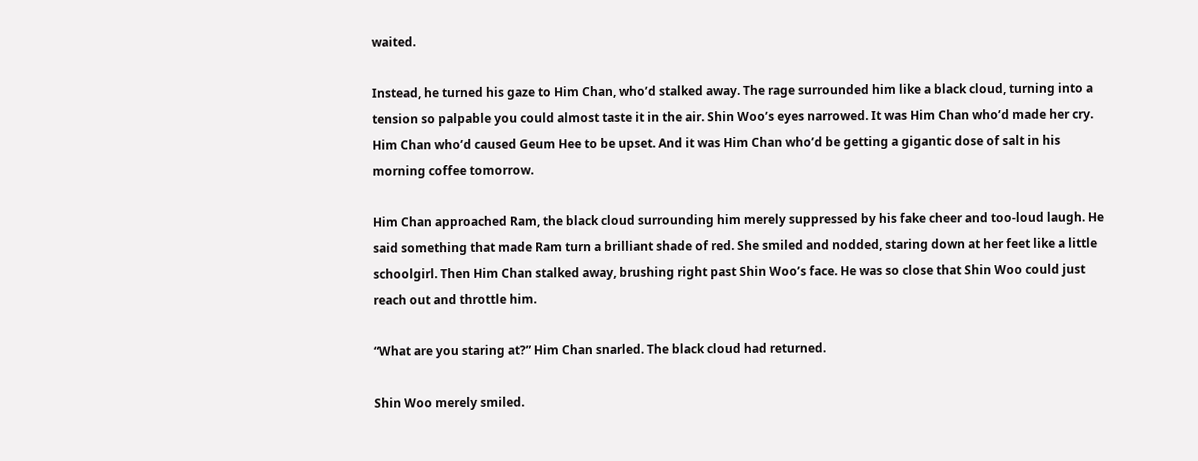waited.

Instead, he turned his gaze to Him Chan, who’d stalked away. The rage surrounded him like a black cloud, turning into a tension so palpable you could almost taste it in the air. Shin Woo’s eyes narrowed. It was Him Chan who’d made her cry. Him Chan who’d caused Geum Hee to be upset. And it was Him Chan who’d be getting a gigantic dose of salt in his morning coffee tomorrow.

Him Chan approached Ram, the black cloud surrounding him merely suppressed by his fake cheer and too-loud laugh. He said something that made Ram turn a brilliant shade of red. She smiled and nodded, staring down at her feet like a little schoolgirl. Then Him Chan stalked away, brushing right past Shin Woo’s face. He was so close that Shin Woo could just reach out and throttle him.

“What are you staring at?” Him Chan snarled. The black cloud had returned.

Shin Woo merely smiled.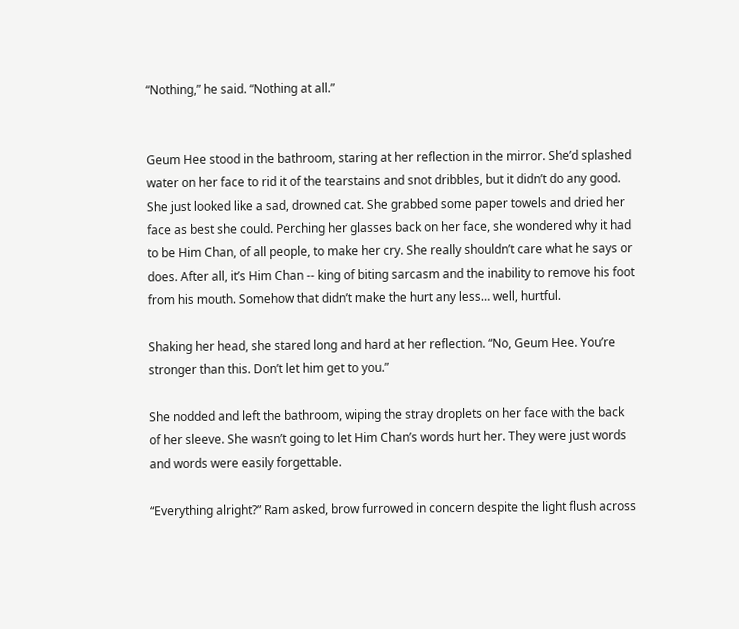“Nothing,” he said. “Nothing at all.”


Geum Hee stood in the bathroom, staring at her reflection in the mirror. She’d splashed water on her face to rid it of the tearstains and snot dribbles, but it didn’t do any good. She just looked like a sad, drowned cat. She grabbed some paper towels and dried her face as best she could. Perching her glasses back on her face, she wondered why it had to be Him Chan, of all people, to make her cry. She really shouldn’t care what he says or does. After all, it’s Him Chan -- king of biting sarcasm and the inability to remove his foot from his mouth. Somehow that didn’t make the hurt any less… well, hurtful.

Shaking her head, she stared long and hard at her reflection. “No, Geum Hee. You’re stronger than this. Don’t let him get to you.”

She nodded and left the bathroom, wiping the stray droplets on her face with the back of her sleeve. She wasn’t going to let Him Chan’s words hurt her. They were just words and words were easily forgettable.

“Everything alright?” Ram asked, brow furrowed in concern despite the light flush across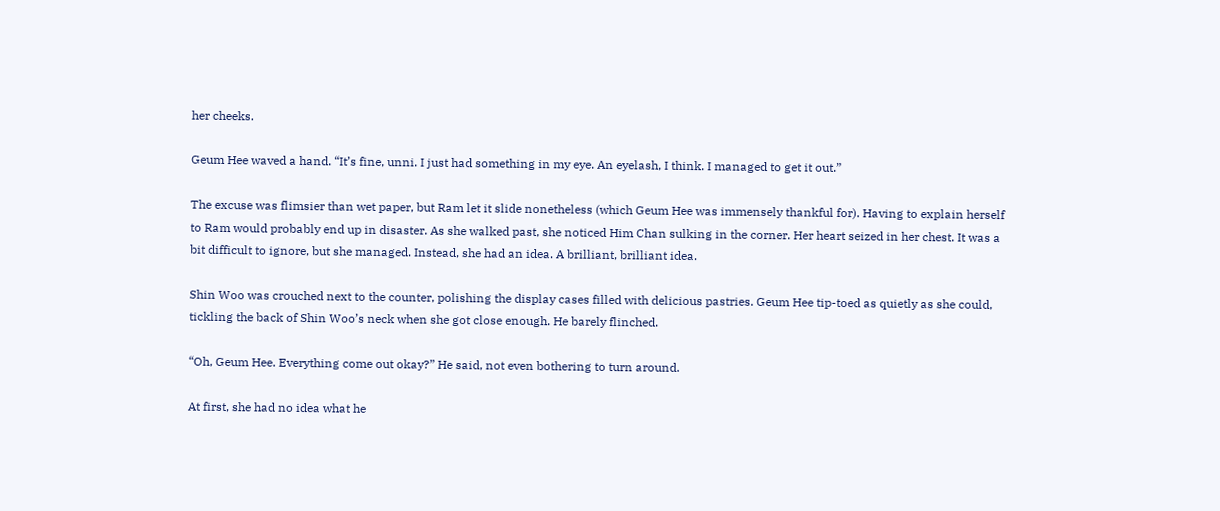her cheeks.

Geum Hee waved a hand. “It’s fine, unni. I just had something in my eye. An eyelash, I think. I managed to get it out.”

The excuse was flimsier than wet paper, but Ram let it slide nonetheless (which Geum Hee was immensely thankful for). Having to explain herself to Ram would probably end up in disaster. As she walked past, she noticed Him Chan sulking in the corner. Her heart seized in her chest. It was a bit difficult to ignore, but she managed. Instead, she had an idea. A brilliant, brilliant idea.

Shin Woo was crouched next to the counter, polishing the display cases filled with delicious pastries. Geum Hee tip-toed as quietly as she could, tickling the back of Shin Woo’s neck when she got close enough. He barely flinched.

“Oh, Geum Hee. Everything come out okay?” He said, not even bothering to turn around.

At first, she had no idea what he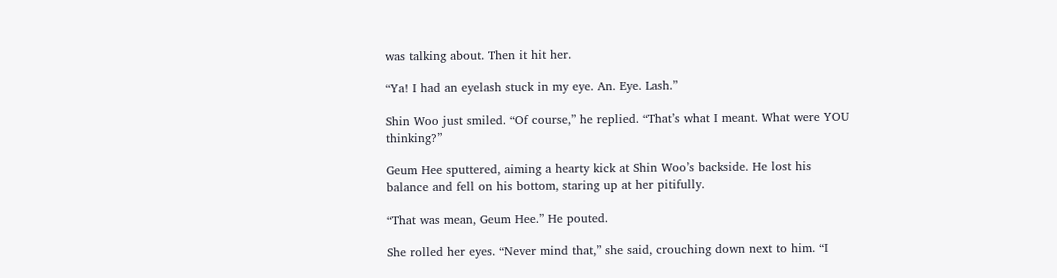was talking about. Then it hit her.

“Ya! I had an eyelash stuck in my eye. An. Eye. Lash.”

Shin Woo just smiled. “Of course,” he replied. “That’s what I meant. What were YOU thinking?”

Geum Hee sputtered, aiming a hearty kick at Shin Woo’s backside. He lost his balance and fell on his bottom, staring up at her pitifully.

“That was mean, Geum Hee.” He pouted.

She rolled her eyes. “Never mind that,” she said, crouching down next to him. “I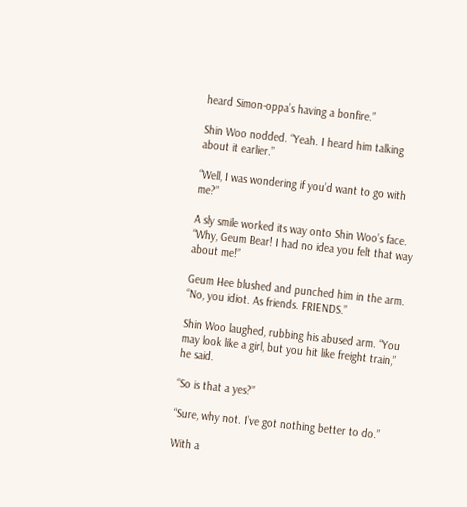heard Simon-oppa’s having a bonfire.”

Shin Woo nodded. “Yeah. I heard him talking about it earlier.”

“Well, I was wondering if you’d want to go with me?”

A sly smile worked its way onto Shin Woo’s face. “Why, Geum Bear! I had no idea you felt that way about me!”

Geum Hee blushed and punched him in the arm. “No, you idiot. As friends. FRIENDS.”

Shin Woo laughed, rubbing his abused arm. “You may look like a girl, but you hit like freight train,” he said.

“So is that a yes?”

“Sure, why not. I’ve got nothing better to do.”

With a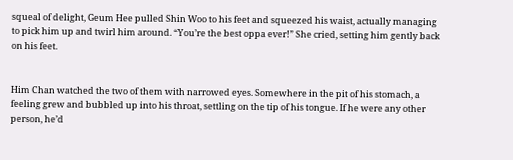squeal of delight, Geum Hee pulled Shin Woo to his feet and squeezed his waist, actually managing to pick him up and twirl him around. “You’re the best oppa ever!” She cried, setting him gently back on his feet.


Him Chan watched the two of them with narrowed eyes. Somewhere in the pit of his stomach, a feeling grew and bubbled up into his throat, settling on the tip of his tongue. If he were any other person, he’d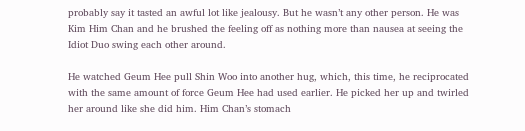probably say it tasted an awful lot like jealousy. But he wasn’t any other person. He was Kim Him Chan and he brushed the feeling off as nothing more than nausea at seeing the Idiot Duo swing each other around.

He watched Geum Hee pull Shin Woo into another hug, which, this time, he reciprocated with the same amount of force Geum Hee had used earlier. He picked her up and twirled her around like she did him. Him Chan’s stomach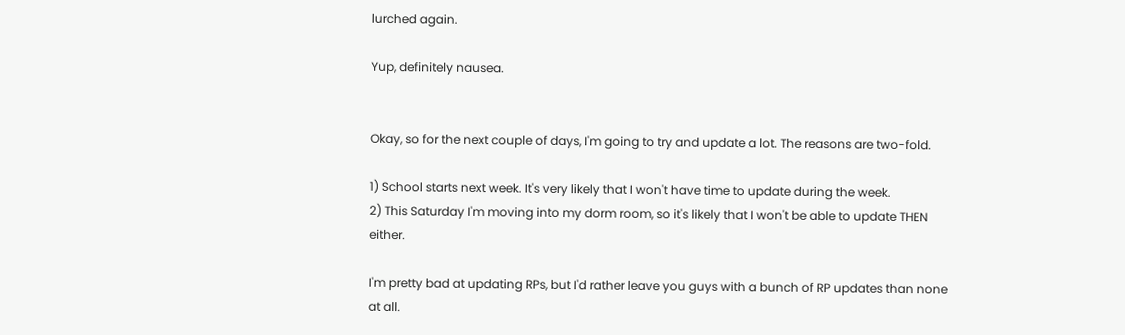lurched again.

Yup, definitely nausea.


Okay, so for the next couple of days, I'm going to try and update a lot. The reasons are two-fold.

1) School starts next week. It's very likely that I won't have time to update during the week.
2) This Saturday I'm moving into my dorm room, so it's likely that I won't be able to update THEN either.

I'm pretty bad at updating RPs, but I'd rather leave you guys with a bunch of RP updates than none at all.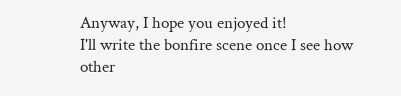Anyway, I hope you enjoyed it!
I'll write the bonfire scene once I see how other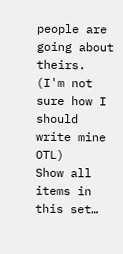people are going about theirs. (I'm not sure how I should write mine OTL)
Show all items in this set…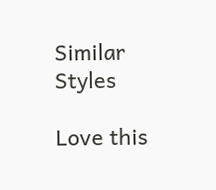Similar Styles

Love this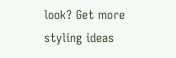look? Get more styling ideas